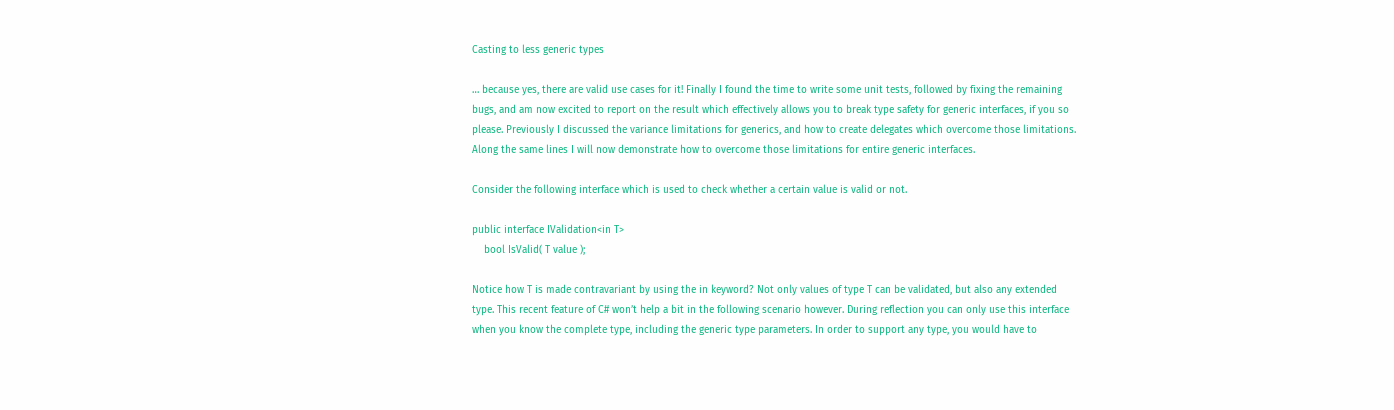Casting to less generic types

… because yes, there are valid use cases for it! Finally I found the time to write some unit tests, followed by fixing the remaining bugs, and am now excited to report on the result which effectively allows you to break type safety for generic interfaces, if you so please. Previously I discussed the variance limitations for generics, and how to create delegates which overcome those limitations. Along the same lines I will now demonstrate how to overcome those limitations for entire generic interfaces.

Consider the following interface which is used to check whether a certain value is valid or not.

public interface IValidation<in T>
    bool IsValid( T value );

Notice how T is made contravariant by using the in keyword? Not only values of type T can be validated, but also any extended type. This recent feature of C# won’t help a bit in the following scenario however. During reflection you can only use this interface when you know the complete type, including the generic type parameters. In order to support any type, you would have to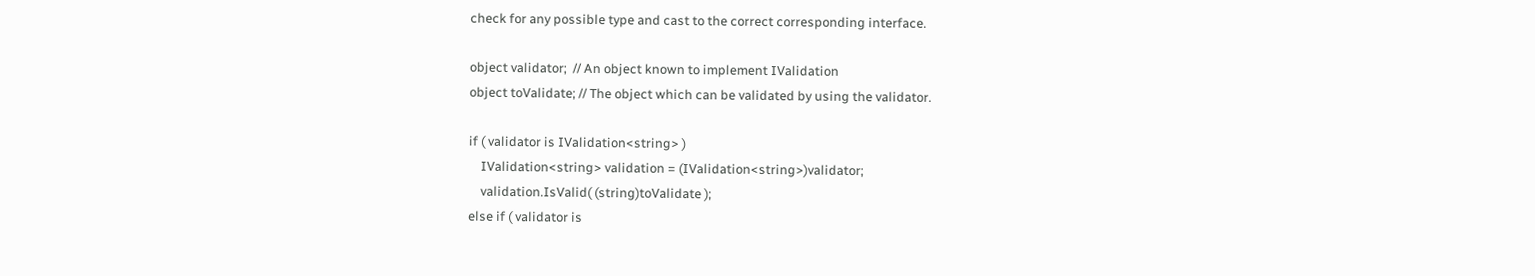check for any possible type and cast to the correct corresponding interface.

object validator;  // An object known to implement IValidation
object toValidate; // The object which can be validated by using the validator.

if ( validator is IValidation<string> )
    IValidation<string> validation = (IValidation<string>)validator;
    validation.IsValid( (string)toValidate );
else if ( validator is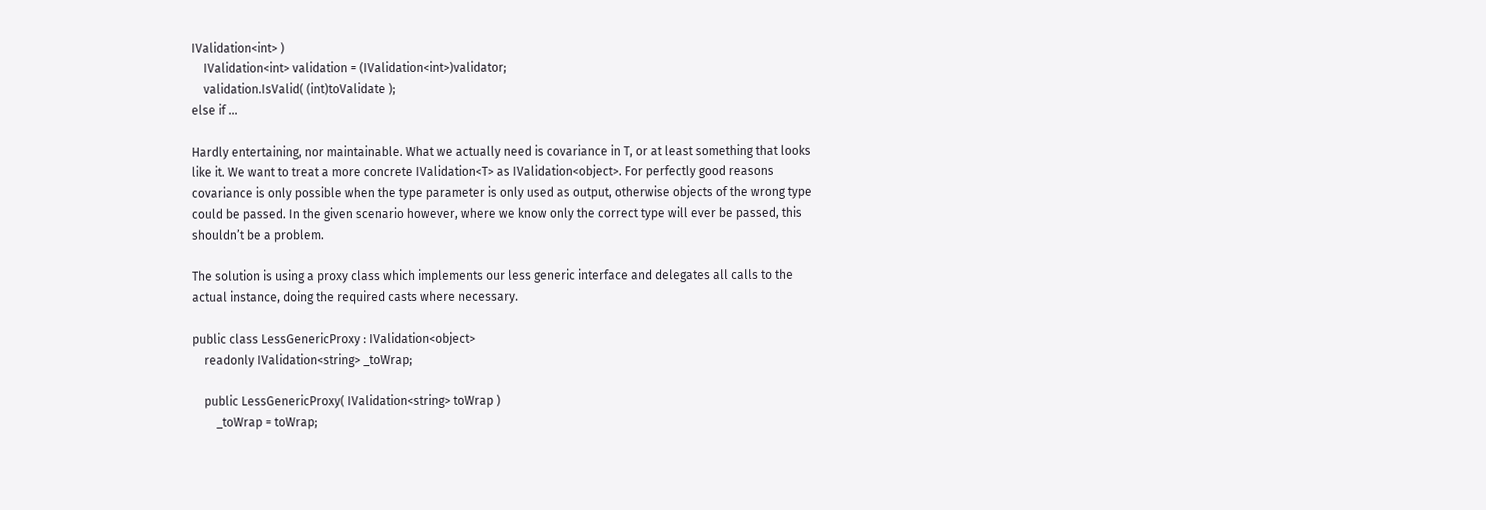IValidation<int> )
    IValidation<int> validation = (IValidation<int>)validator;
    validation.IsValid( (int)toValidate );
else if ...

Hardly entertaining, nor maintainable. What we actually need is covariance in T, or at least something that looks like it. We want to treat a more concrete IValidation<T> as IValidation<object>. For perfectly good reasons covariance is only possible when the type parameter is only used as output, otherwise objects of the wrong type could be passed. In the given scenario however, where we know only the correct type will ever be passed, this shouldn’t be a problem.

The solution is using a proxy class which implements our less generic interface and delegates all calls to the actual instance, doing the required casts where necessary.

public class LessGenericProxy : IValidation<object>
    readonly IValidation<string> _toWrap;

    public LessGenericProxy( IValidation<string> toWrap )
        _toWrap = toWrap;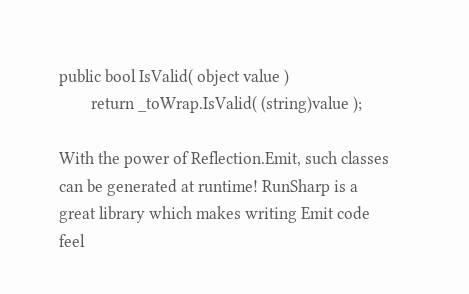public bool IsValid( object value )
        return _toWrap.IsValid( (string)value );

With the power of Reflection.Emit, such classes can be generated at runtime! RunSharp is a great library which makes writing Emit code feel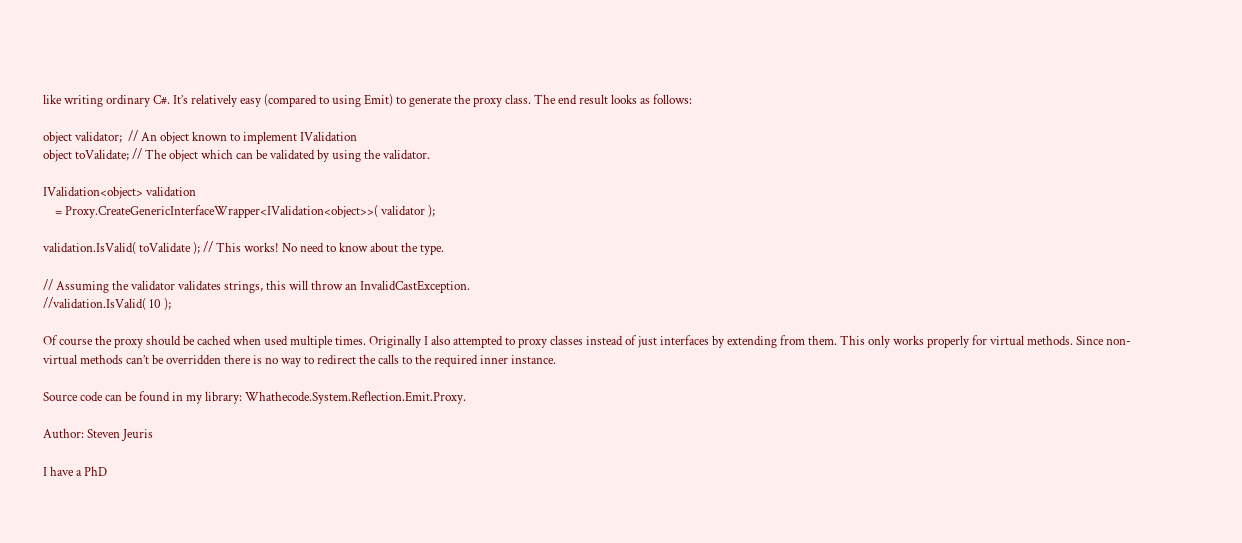like writing ordinary C#. It’s relatively easy (compared to using Emit) to generate the proxy class. The end result looks as follows:

object validator;  // An object known to implement IValidation
object toValidate; // The object which can be validated by using the validator.

IValidation<object> validation
    = Proxy.CreateGenericInterfaceWrapper<IValidation<object>>( validator );

validation.IsValid( toValidate ); // This works! No need to know about the type.

// Assuming the validator validates strings, this will throw an InvalidCastException.
//validation.IsValid( 10 );

Of course the proxy should be cached when used multiple times. Originally I also attempted to proxy classes instead of just interfaces by extending from them. This only works properly for virtual methods. Since non-virtual methods can’t be overridden there is no way to redirect the calls to the required inner instance.

Source code can be found in my library: Whathecode.System.Reflection.Emit.Proxy.

Author: Steven Jeuris

I have a PhD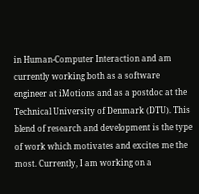in Human-Computer Interaction and am currently working both as a software engineer at iMotions and as a postdoc at the Technical University of Denmark (DTU). This blend of research and development is the type of work which motivates and excites me the most. Currently, I am working on a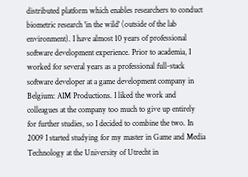distributed platform which enables researchers to conduct biometric research 'in the wild' (outside of the lab environment). I have almost 10 years of professional software development experience. Prior to academia, I worked for several years as a professional full-stack software developer at a game development company in Belgium: AIM Productions. I liked the work and colleagues at the company too much to give up entirely for further studies, so I decided to combine the two. In 2009 I started studying for my master in Game and Media Technology at the University of Utrecht in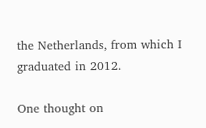the Netherlands, from which I graduated in 2012.

One thought on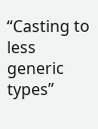“Casting to less generic types”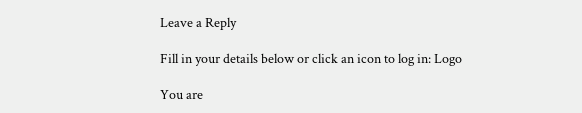Leave a Reply

Fill in your details below or click an icon to log in: Logo

You are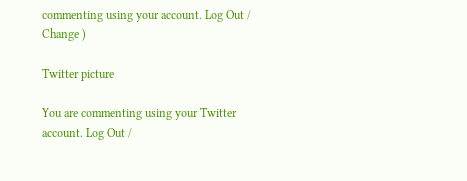commenting using your account. Log Out /  Change )

Twitter picture

You are commenting using your Twitter account. Log Out /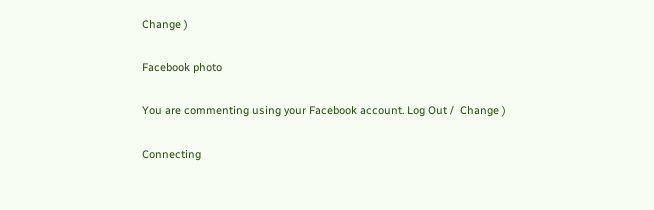Change )

Facebook photo

You are commenting using your Facebook account. Log Out /  Change )

Connecting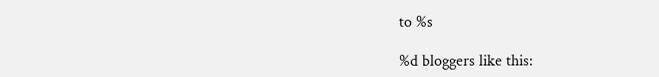to %s

%d bloggers like this: